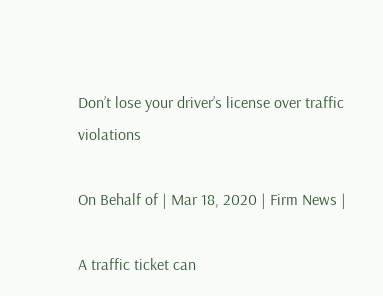Don’t lose your driver’s license over traffic violations

On Behalf of | Mar 18, 2020 | Firm News |

A traffic ticket can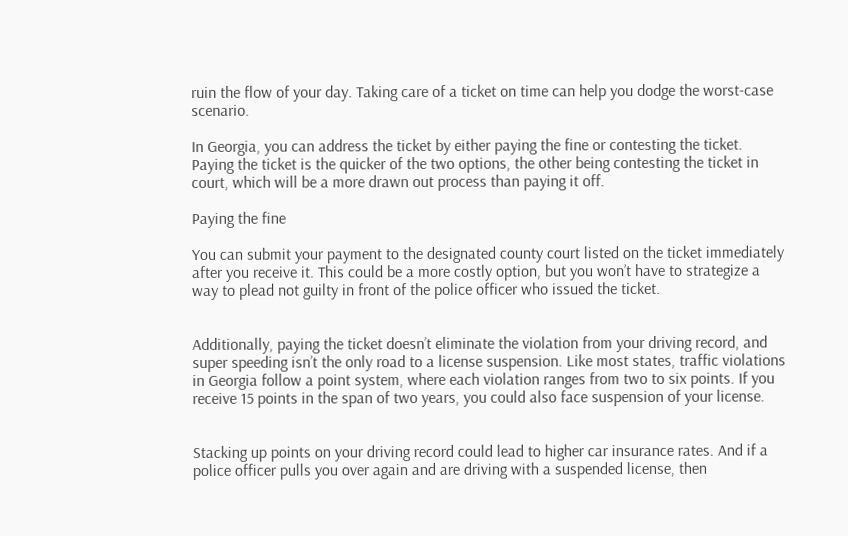ruin the flow of your day. Taking care of a ticket on time can help you dodge the worst-case scenario.

In Georgia, you can address the ticket by either paying the fine or contesting the ticket. Paying the ticket is the quicker of the two options, the other being contesting the ticket in court, which will be a more drawn out process than paying it off.

Paying the fine

You can submit your payment to the designated county court listed on the ticket immediately after you receive it. This could be a more costly option, but you won’t have to strategize a way to plead not guilty in front of the police officer who issued the ticket.


Additionally, paying the ticket doesn’t eliminate the violation from your driving record, and super speeding isn’t the only road to a license suspension. Like most states, traffic violations in Georgia follow a point system, where each violation ranges from two to six points. If you receive 15 points in the span of two years, you could also face suspension of your license.


Stacking up points on your driving record could lead to higher car insurance rates. And if a police officer pulls you over again and are driving with a suspended license, then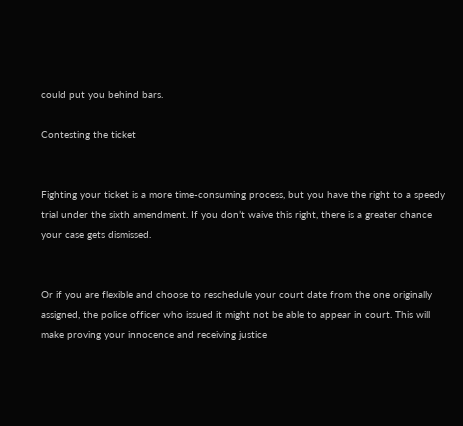could put you behind bars.

Contesting the ticket


Fighting your ticket is a more time-consuming process, but you have the right to a speedy trial under the sixth amendment. If you don’t waive this right, there is a greater chance your case gets dismissed.


Or if you are flexible and choose to reschedule your court date from the one originally assigned, the police officer who issued it might not be able to appear in court. This will make proving your innocence and receiving justice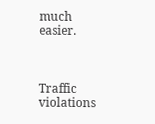much easier.



Traffic violations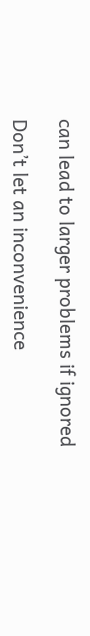can lead to larger problems if ignored

Don’t let an inconvenience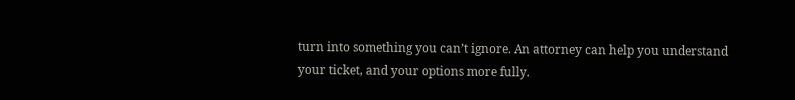turn into something you can’t ignore. An attorney can help you understand your ticket, and your options more fully.